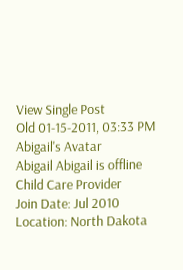View Single Post
Old 01-15-2011, 03:33 PM
Abigail's Avatar
Abigail Abigail is offline
Child Care Provider
Join Date: Jul 2010
Location: North Dakota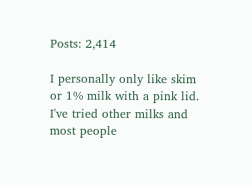Posts: 2,414

I personally only like skim or 1% milk with a pink lid.
I've tried other milks and most people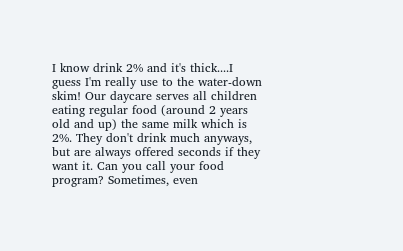I know drink 2% and it's thick....I guess I'm really use to the water-down skim! Our daycare serves all children eating regular food (around 2 years old and up) the same milk which is 2%. They don't drink much anyways, but are always offered seconds if they want it. Can you call your food program? Sometimes, even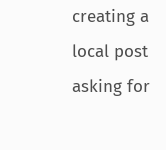creating a local post asking for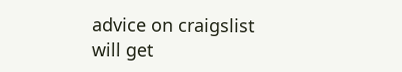advice on craigslist will get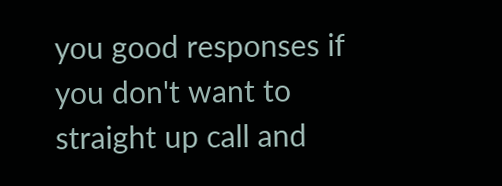you good responses if you don't want to straight up call and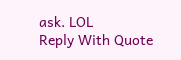ask. LOL
Reply With Quote